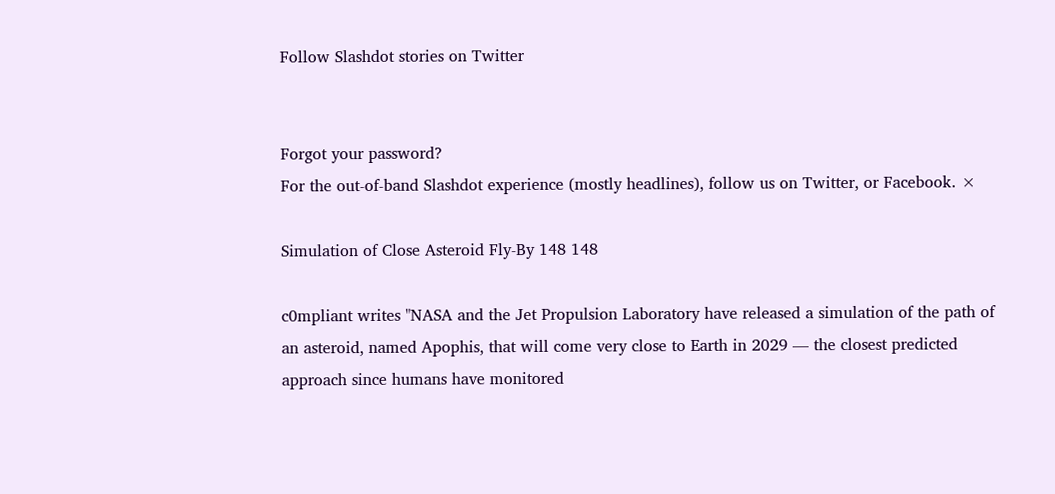Follow Slashdot stories on Twitter


Forgot your password?
For the out-of-band Slashdot experience (mostly headlines), follow us on Twitter, or Facebook. ×

Simulation of Close Asteroid Fly-By 148 148

c0mpliant writes "NASA and the Jet Propulsion Laboratory have released a simulation of the path of an asteroid, named Apophis, that will come very close to Earth in 2029 — the closest predicted approach since humans have monitored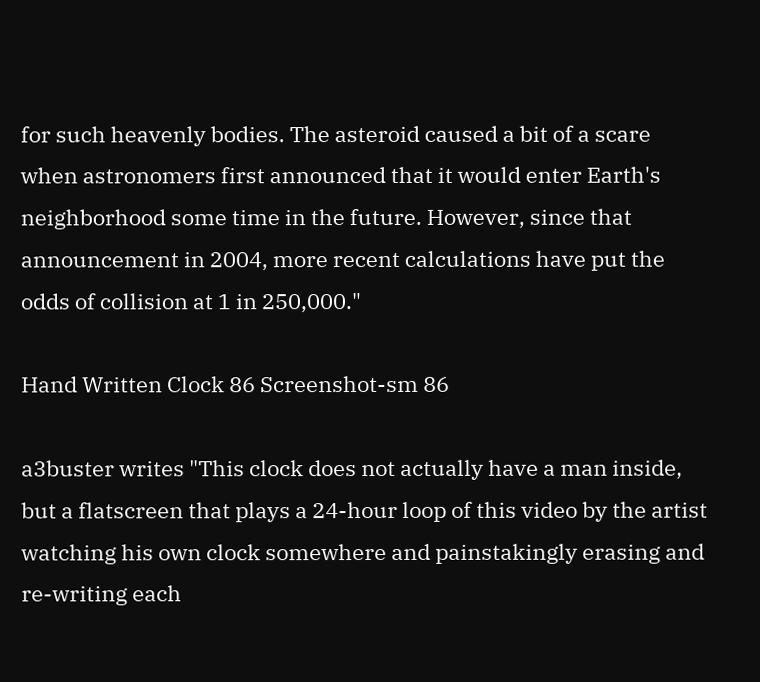for such heavenly bodies. The asteroid caused a bit of a scare when astronomers first announced that it would enter Earth's neighborhood some time in the future. However, since that announcement in 2004, more recent calculations have put the odds of collision at 1 in 250,000."

Hand Written Clock 86 Screenshot-sm 86

a3buster writes "This clock does not actually have a man inside, but a flatscreen that plays a 24-hour loop of this video by the artist watching his own clock somewhere and painstakingly erasing and re-writing each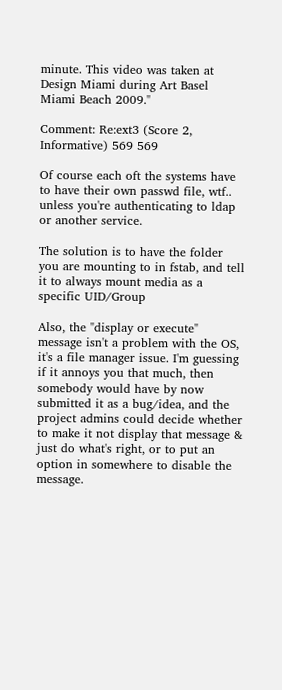minute. This video was taken at Design Miami during Art Basel Miami Beach 2009."

Comment: Re:ext3 (Score 2, Informative) 569 569

Of course each oft the systems have to have their own passwd file, wtf.. unless you're authenticating to ldap or another service.

The solution is to have the folder you are mounting to in fstab, and tell it to always mount media as a specific UID/Group

Also, the "display or execute" message isn't a problem with the OS, it's a file manager issue. I'm guessing if it annoys you that much, then somebody would have by now submitted it as a bug/idea, and the project admins could decide whether to make it not display that message & just do what's right, or to put an option in somewhere to disable the message.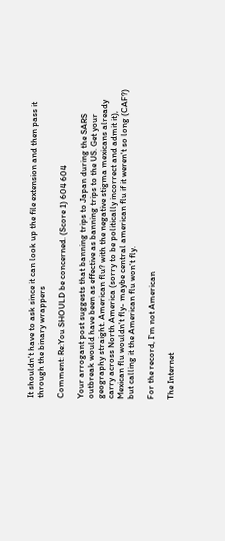It shouldn't have to ask since it can look up the file extension and then pass it through the binary wrappers

Comment: Re:You SHOULD be concerned. (Score 1) 604 604

Your arrogant post suggests that banning trips to Japan during the SARS outbreak would have been as effective as banning trips to the US. Get your geography straight. American flu? with the negative stigma mexicans already carry across North America (sorry to be politically incorrect and admit it), Mexican flu wouldn't fly- maybe central american flu if it weren't so long (CAF?) but calling it the American flu won't fly.

For the record, I'm not American

The Internet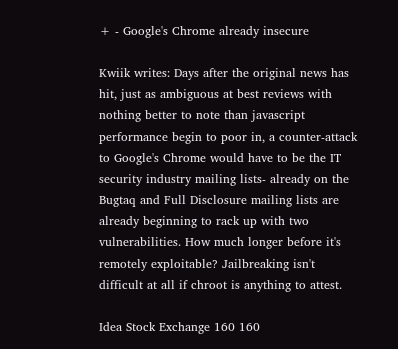+ - Google's Chrome already insecure

Kwiik writes: Days after the original news has hit, just as ambiguous at best reviews with nothing better to note than javascript performance begin to poor in, a counter-attack to Google's Chrome would have to be the IT security industry mailing lists- already on the Bugtaq and Full Disclosure mailing lists are already beginning to rack up with two vulnerabilities. How much longer before it's remotely exploitable? Jailbreaking isn't difficult at all if chroot is anything to attest.

Idea Stock Exchange 160 160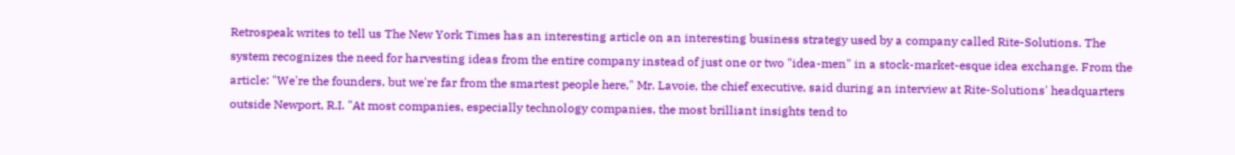Retrospeak writes to tell us The New York Times has an interesting article on an interesting business strategy used by a company called Rite-Solutions. The system recognizes the need for harvesting ideas from the entire company instead of just one or two "idea-men" in a stock-market-esque idea exchange. From the article: "We're the founders, but we're far from the smartest people here," Mr. Lavoie, the chief executive, said during an interview at Rite-Solutions' headquarters outside Newport, R.I. "At most companies, especially technology companies, the most brilliant insights tend to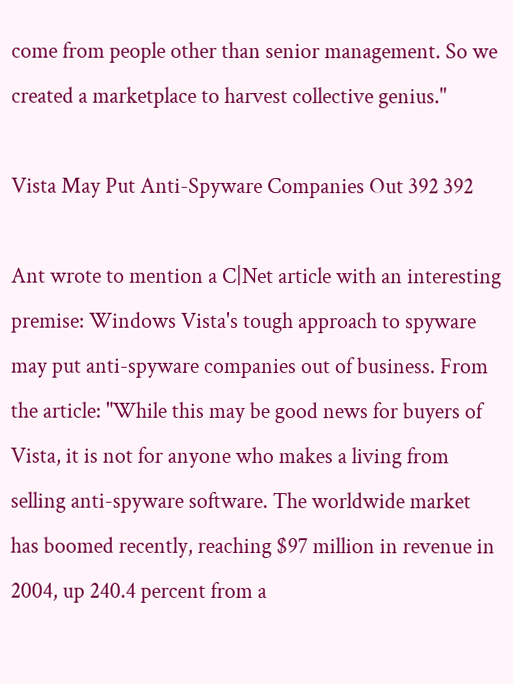come from people other than senior management. So we created a marketplace to harvest collective genius."

Vista May Put Anti-Spyware Companies Out 392 392

Ant wrote to mention a C|Net article with an interesting premise: Windows Vista's tough approach to spyware may put anti-spyware companies out of business. From the article: "While this may be good news for buyers of Vista, it is not for anyone who makes a living from selling anti-spyware software. The worldwide market has boomed recently, reaching $97 million in revenue in 2004, up 240.4 percent from a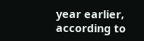year earlier, according to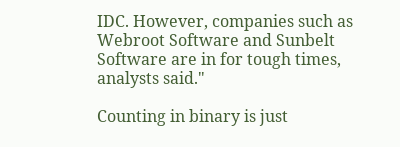IDC. However, companies such as Webroot Software and Sunbelt Software are in for tough times, analysts said."

Counting in binary is just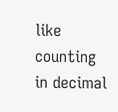like counting in decimal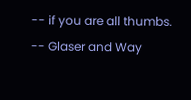-- if you are all thumbs. -- Glaser and Way